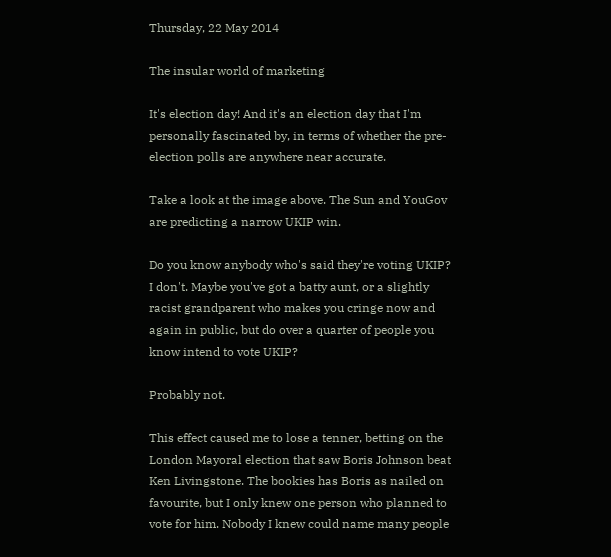Thursday, 22 May 2014

The insular world of marketing

It's election day! And it's an election day that I'm personally fascinated by, in terms of whether the pre-election polls are anywhere near accurate.

Take a look at the image above. The Sun and YouGov are predicting a narrow UKIP win.

Do you know anybody who's said they're voting UKIP? I don't. Maybe you've got a batty aunt, or a slightly racist grandparent who makes you cringe now and again in public, but do over a quarter of people you know intend to vote UKIP?

Probably not.

This effect caused me to lose a tenner, betting on the London Mayoral election that saw Boris Johnson beat Ken Livingstone. The bookies has Boris as nailed on favourite, but I only knew one person who planned to vote for him. Nobody I knew could name many people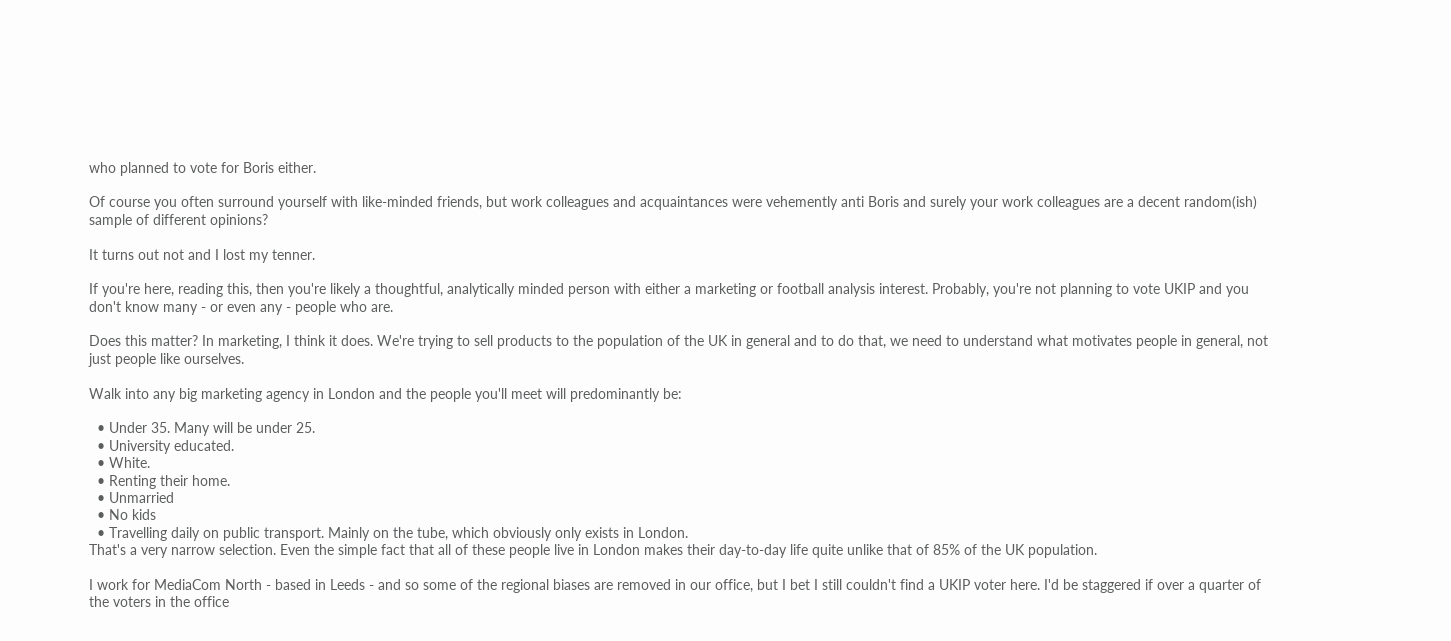who planned to vote for Boris either.

Of course you often surround yourself with like-minded friends, but work colleagues and acquaintances were vehemently anti Boris and surely your work colleagues are a decent random(ish) sample of different opinions?

It turns out not and I lost my tenner.

If you're here, reading this, then you're likely a thoughtful, analytically minded person with either a marketing or football analysis interest. Probably, you're not planning to vote UKIP and you don't know many - or even any - people who are.

Does this matter? In marketing, I think it does. We're trying to sell products to the population of the UK in general and to do that, we need to understand what motivates people in general, not just people like ourselves.

Walk into any big marketing agency in London and the people you'll meet will predominantly be:

  • Under 35. Many will be under 25.
  • University educated.
  • White.
  • Renting their home.
  • Unmarried
  • No kids
  • Travelling daily on public transport. Mainly on the tube, which obviously only exists in London.
That's a very narrow selection. Even the simple fact that all of these people live in London makes their day-to-day life quite unlike that of 85% of the UK population.

I work for MediaCom North - based in Leeds - and so some of the regional biases are removed in our office, but I bet I still couldn't find a UKIP voter here. I'd be staggered if over a quarter of the voters in the office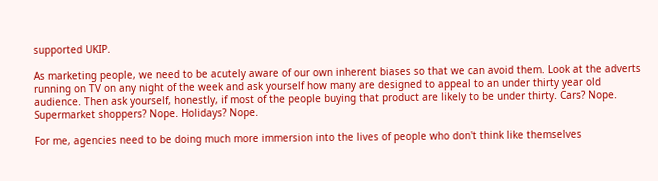supported UKIP.

As marketing people, we need to be acutely aware of our own inherent biases so that we can avoid them. Look at the adverts running on TV on any night of the week and ask yourself how many are designed to appeal to an under thirty year old audience. Then ask yourself, honestly, if most of the people buying that product are likely to be under thirty. Cars? Nope. Supermarket shoppers? Nope. Holidays? Nope.

For me, agencies need to be doing much more immersion into the lives of people who don't think like themselves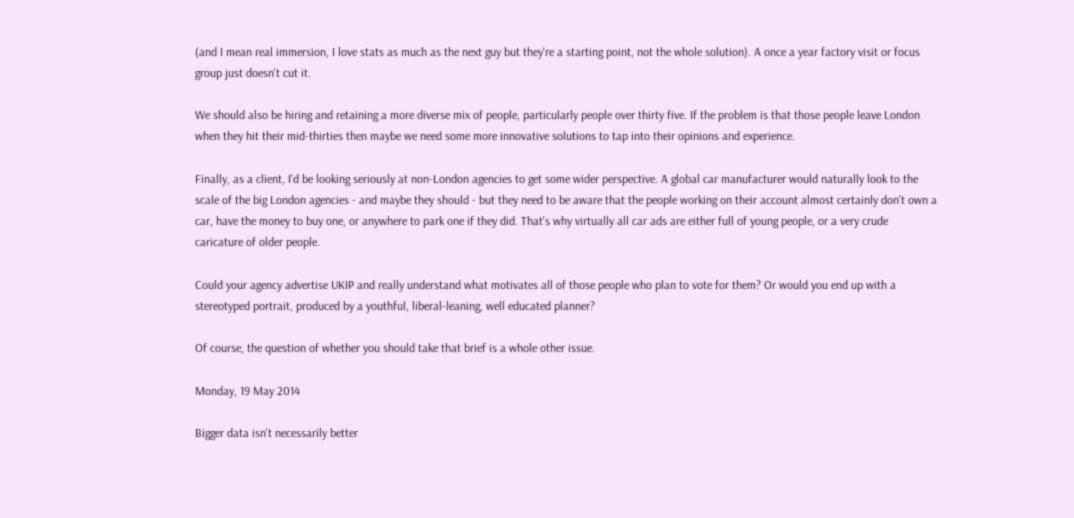(and I mean real immersion, I love stats as much as the next guy but they're a starting point, not the whole solution). A once a year factory visit or focus group just doesn't cut it.

We should also be hiring and retaining a more diverse mix of people, particularly people over thirty five. If the problem is that those people leave London when they hit their mid-thirties then maybe we need some more innovative solutions to tap into their opinions and experience.

Finally, as a client, I'd be looking seriously at non-London agencies to get some wider perspective. A global car manufacturer would naturally look to the scale of the big London agencies - and maybe they should - but they need to be aware that the people working on their account almost certainly don't own a car, have the money to buy one, or anywhere to park one if they did. That's why virtually all car ads are either full of young people, or a very crude caricature of older people.

Could your agency advertise UKIP and really understand what motivates all of those people who plan to vote for them? Or would you end up with a stereotyped portrait, produced by a youthful, liberal-leaning, well educated planner?

Of course, the question of whether you should take that brief is a whole other issue.

Monday, 19 May 2014

Bigger data isn't necessarily better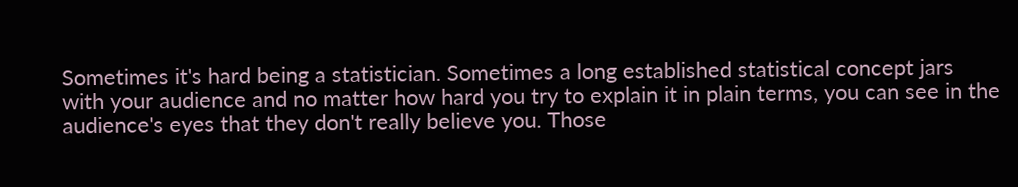Sometimes it's hard being a statistician. Sometimes a long established statistical concept jars with your audience and no matter how hard you try to explain it in plain terms, you can see in the audience's eyes that they don't really believe you. Those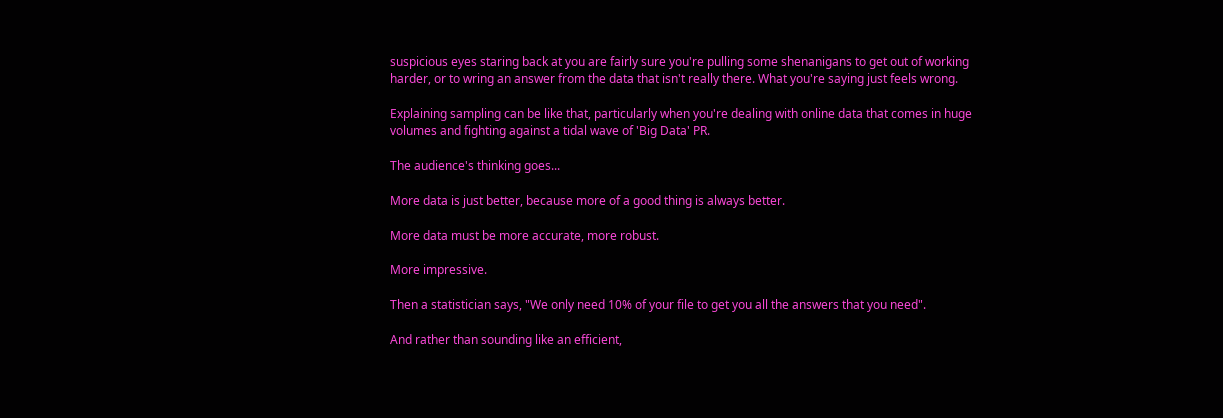suspicious eyes staring back at you are fairly sure you're pulling some shenanigans to get out of working harder, or to wring an answer from the data that isn't really there. What you're saying just feels wrong.

Explaining sampling can be like that, particularly when you're dealing with online data that comes in huge volumes and fighting against a tidal wave of 'Big Data' PR.

The audience's thinking goes...

More data is just better, because more of a good thing is always better.

More data must be more accurate, more robust.

More impressive.

Then a statistician says, "We only need 10% of your file to get you all the answers that you need".

And rather than sounding like an efficient,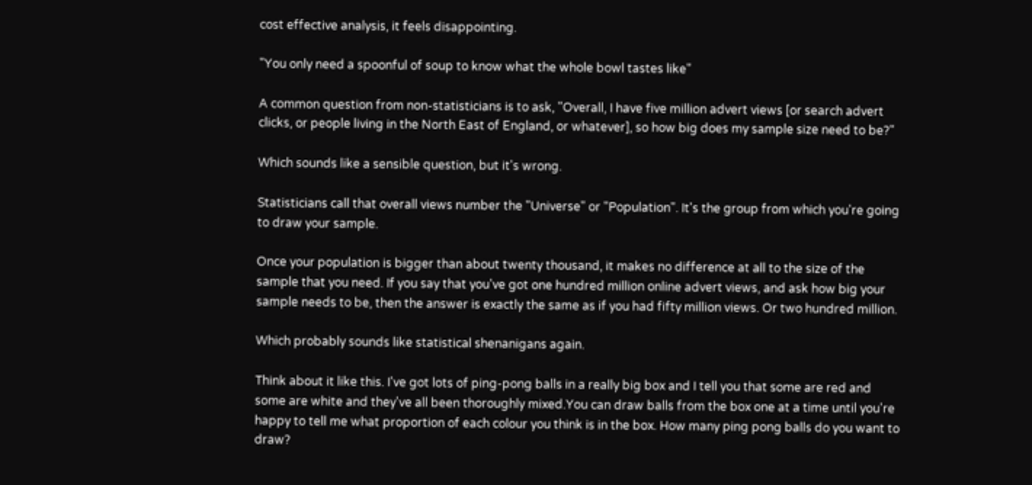cost effective analysis, it feels disappointing.

"You only need a spoonful of soup to know what the whole bowl tastes like"

A common question from non-statisticians is to ask, "Overall, I have five million advert views [or search advert clicks, or people living in the North East of England, or whatever], so how big does my sample size need to be?"

Which sounds like a sensible question, but it's wrong.

Statisticians call that overall views number the "Universe" or "Population". It's the group from which you're going to draw your sample.

Once your population is bigger than about twenty thousand, it makes no difference at all to the size of the sample that you need. If you say that you've got one hundred million online advert views, and ask how big your sample needs to be, then the answer is exactly the same as if you had fifty million views. Or two hundred million.

Which probably sounds like statistical shenanigans again.

Think about it like this. I've got lots of ping-pong balls in a really big box and I tell you that some are red and some are white and they've all been thoroughly mixed.You can draw balls from the box one at a time until you're happy to tell me what proportion of each colour you think is in the box. How many ping pong balls do you want to draw?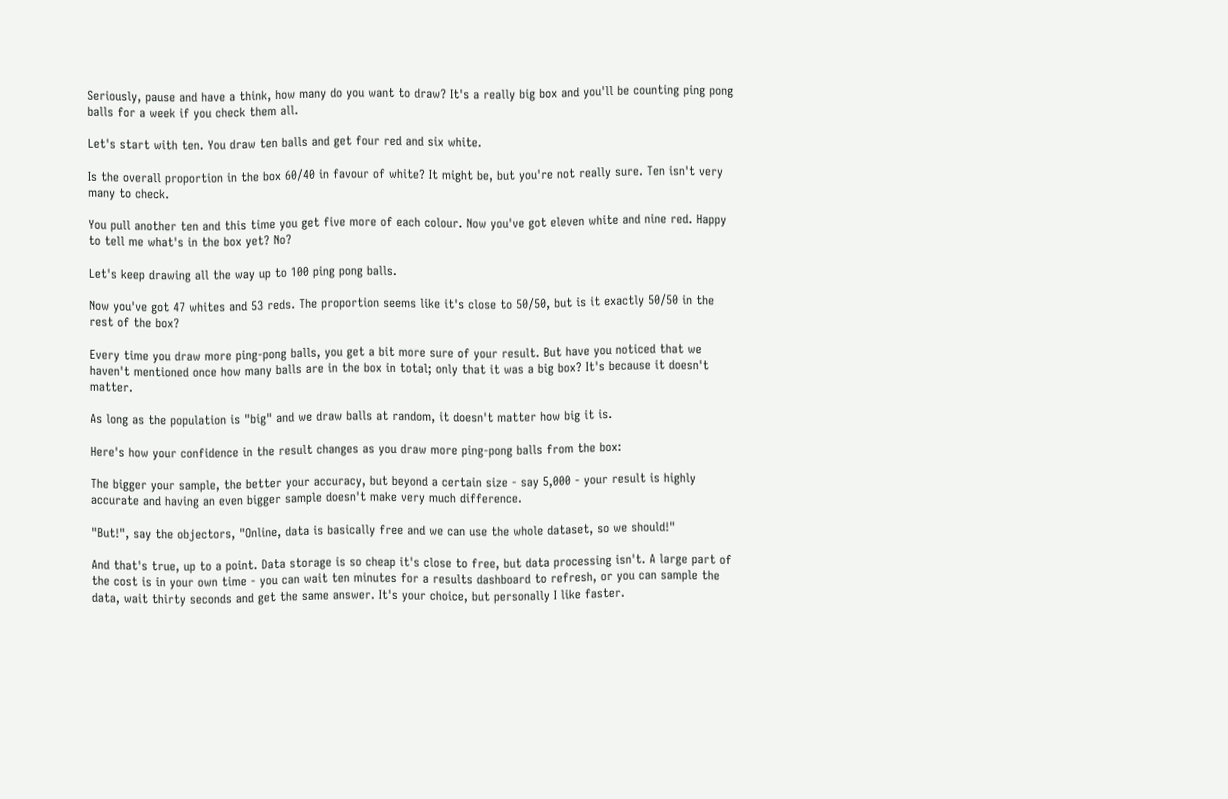Seriously, pause and have a think, how many do you want to draw? It's a really big box and you'll be counting ping pong balls for a week if you check them all.

Let's start with ten. You draw ten balls and get four red and six white.

Is the overall proportion in the box 60/40 in favour of white? It might be, but you're not really sure. Ten isn't very many to check.

You pull another ten and this time you get five more of each colour. Now you've got eleven white and nine red. Happy to tell me what's in the box yet? No?

Let's keep drawing all the way up to 100 ping pong balls.

Now you've got 47 whites and 53 reds. The proportion seems like it's close to 50/50, but is it exactly 50/50 in the rest of the box?

Every time you draw more ping-pong balls, you get a bit more sure of your result. But have you noticed that we haven't mentioned once how many balls are in the box in total; only that it was a big box? It's because it doesn't matter.

As long as the population is "big" and we draw balls at random, it doesn't matter how big it is.

Here's how your confidence in the result changes as you draw more ping-pong balls from the box:

The bigger your sample, the better your accuracy, but beyond a certain size - say 5,000 - your result is highly accurate and having an even bigger sample doesn't make very much difference.

"But!", say the objectors, "Online, data is basically free and we can use the whole dataset, so we should!"

And that's true, up to a point. Data storage is so cheap it's close to free, but data processing isn't. A large part of the cost is in your own time - you can wait ten minutes for a results dashboard to refresh, or you can sample the data, wait thirty seconds and get the same answer. It's your choice, but personally I like faster.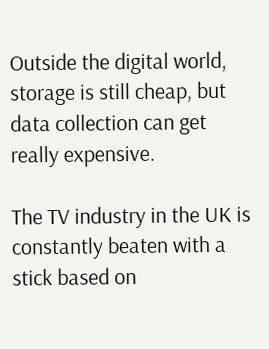Outside the digital world, storage is still cheap, but data collection can get really expensive.

The TV industry in the UK is constantly beaten with a stick based on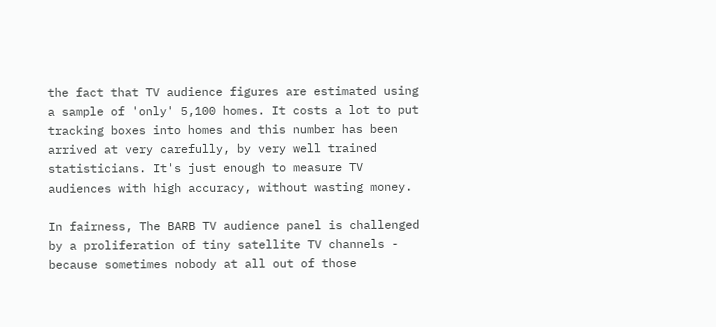the fact that TV audience figures are estimated using a sample of 'only' 5,100 homes. It costs a lot to put tracking boxes into homes and this number has been arrived at very carefully, by very well trained statisticians. It's just enough to measure TV audiences with high accuracy, without wasting money.

In fairness, The BARB TV audience panel is challenged by a proliferation of tiny satellite TV channels - because sometimes nobody at all out of those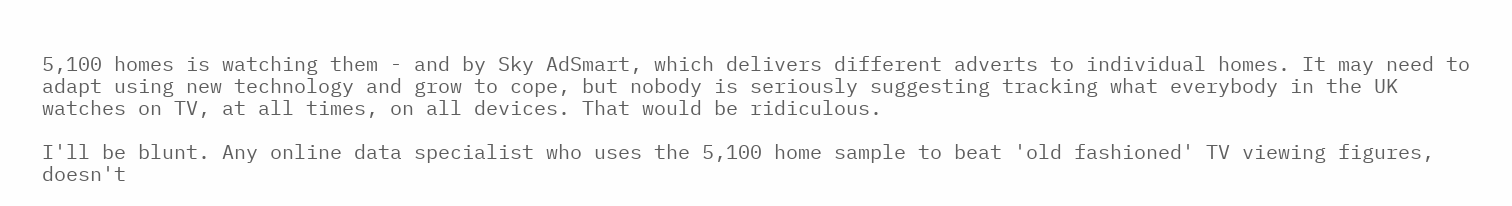5,100 homes is watching them - and by Sky AdSmart, which delivers different adverts to individual homes. It may need to adapt using new technology and grow to cope, but nobody is seriously suggesting tracking what everybody in the UK watches on TV, at all times, on all devices. That would be ridiculous.

I'll be blunt. Any online data specialist who uses the 5,100 home sample to beat 'old fashioned' TV viewing figures, doesn't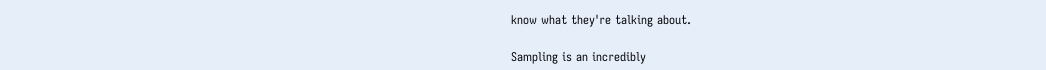know what they're talking about.

Sampling is an incredibly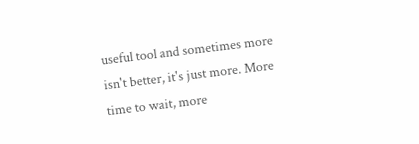useful tool and sometimes more isn't better, it's just more. More time to wait, more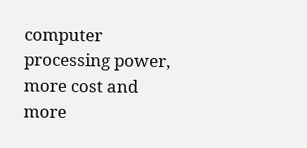computer processing power, more cost and more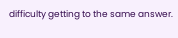difficulty getting to the same answer.